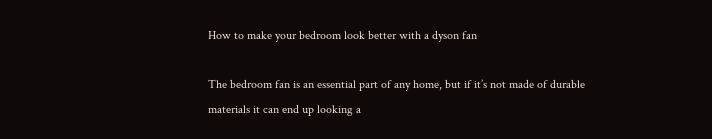How to make your bedroom look better with a dyson fan

The bedroom fan is an essential part of any home, but if it’s not made of durable materials it can end up looking a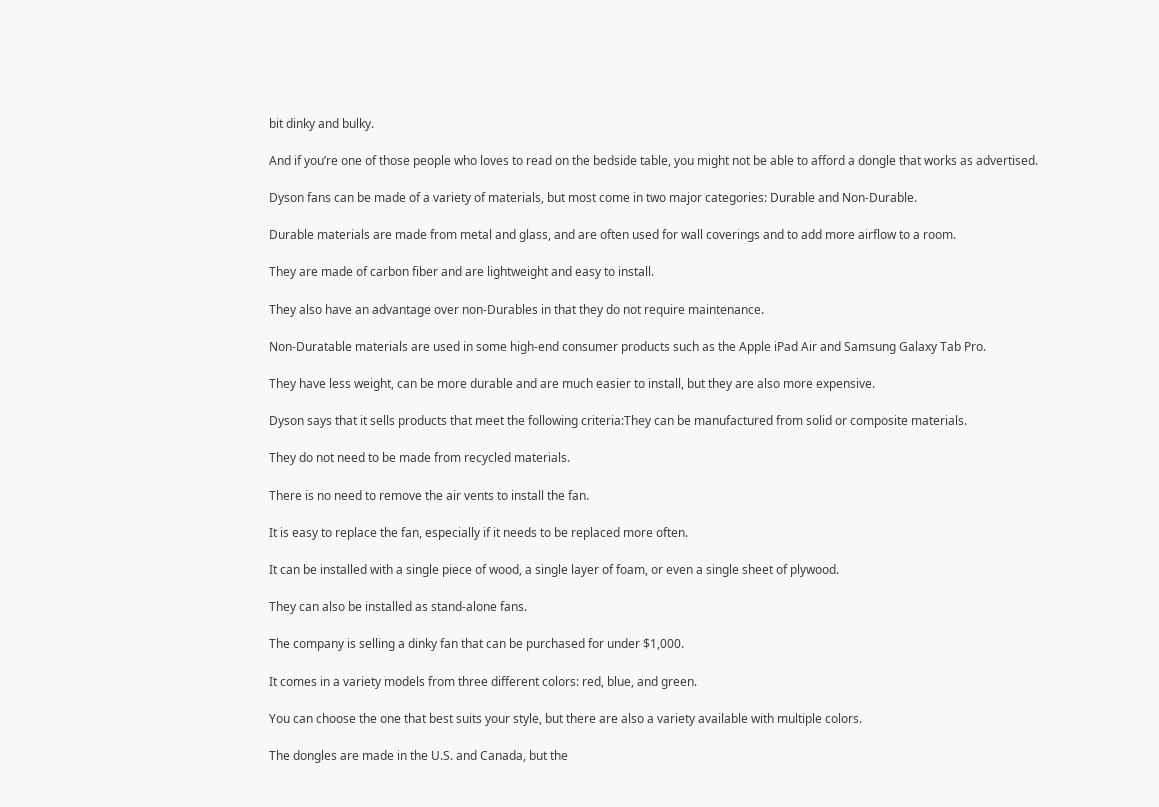bit dinky and bulky.

And if you’re one of those people who loves to read on the bedside table, you might not be able to afford a dongle that works as advertised.

Dyson fans can be made of a variety of materials, but most come in two major categories: Durable and Non-Durable.

Durable materials are made from metal and glass, and are often used for wall coverings and to add more airflow to a room.

They are made of carbon fiber and are lightweight and easy to install.

They also have an advantage over non-Durables in that they do not require maintenance.

Non-Duratable materials are used in some high-end consumer products such as the Apple iPad Air and Samsung Galaxy Tab Pro.

They have less weight, can be more durable and are much easier to install, but they are also more expensive.

Dyson says that it sells products that meet the following criteria:They can be manufactured from solid or composite materials.

They do not need to be made from recycled materials.

There is no need to remove the air vents to install the fan.

It is easy to replace the fan, especially if it needs to be replaced more often.

It can be installed with a single piece of wood, a single layer of foam, or even a single sheet of plywood.

They can also be installed as stand-alone fans.

The company is selling a dinky fan that can be purchased for under $1,000.

It comes in a variety models from three different colors: red, blue, and green.

You can choose the one that best suits your style, but there are also a variety available with multiple colors.

The dongles are made in the U.S. and Canada, but the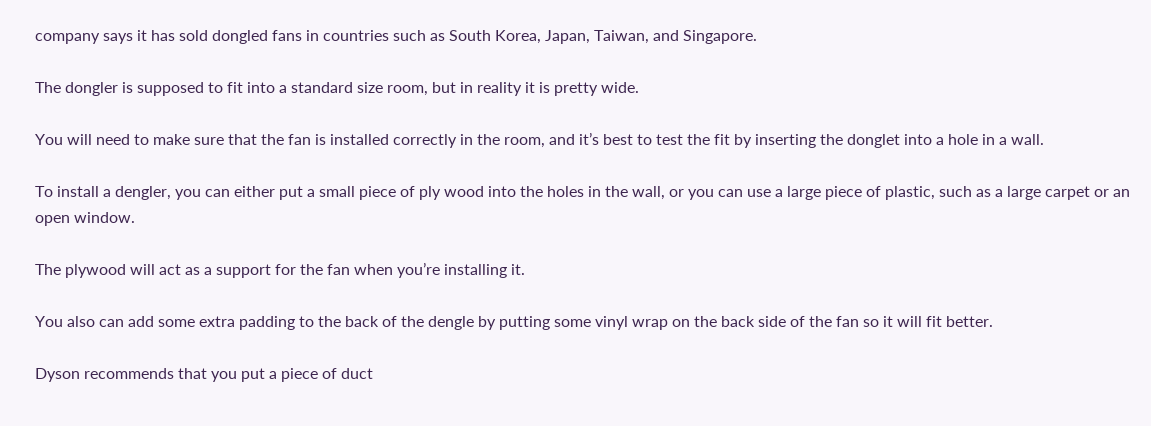company says it has sold dongled fans in countries such as South Korea, Japan, Taiwan, and Singapore.

The dongler is supposed to fit into a standard size room, but in reality it is pretty wide.

You will need to make sure that the fan is installed correctly in the room, and it’s best to test the fit by inserting the donglet into a hole in a wall.

To install a dengler, you can either put a small piece of ply wood into the holes in the wall, or you can use a large piece of plastic, such as a large carpet or an open window.

The plywood will act as a support for the fan when you’re installing it.

You also can add some extra padding to the back of the dengle by putting some vinyl wrap on the back side of the fan so it will fit better.

Dyson recommends that you put a piece of duct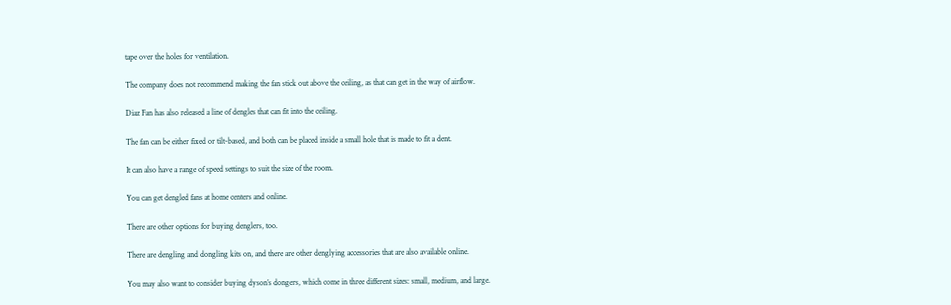tape over the holes for ventilation.

The company does not recommend making the fan stick out above the ceiling, as that can get in the way of airflow.

Diaz Fan has also released a line of dengles that can fit into the ceiling.

The fan can be either fixed or tilt-based, and both can be placed inside a small hole that is made to fit a dent.

It can also have a range of speed settings to suit the size of the room.

You can get dengled fans at home centers and online.

There are other options for buying denglers, too.

There are dengling and dongling kits on, and there are other denglying accessories that are also available online.

You may also want to consider buying dyson’s dongers, which come in three different sizes: small, medium, and large.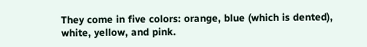They come in five colors: orange, blue (which is dented), white, yellow, and pink.